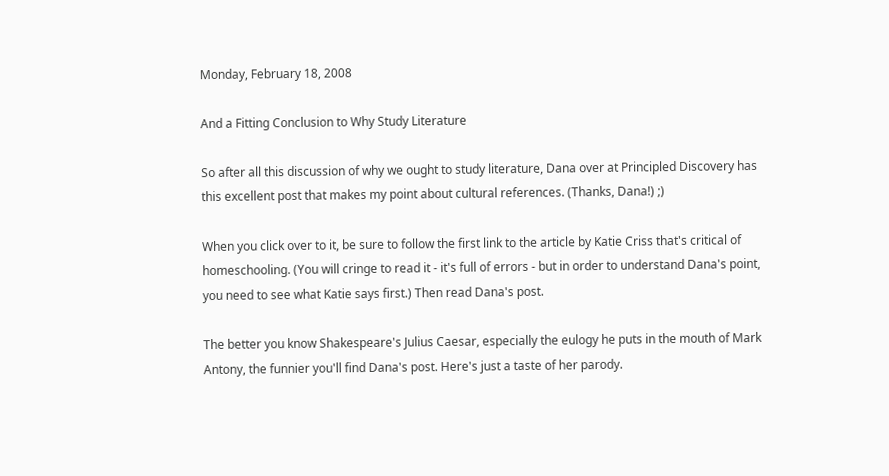Monday, February 18, 2008

And a Fitting Conclusion to Why Study Literature

So after all this discussion of why we ought to study literature, Dana over at Principled Discovery has this excellent post that makes my point about cultural references. (Thanks, Dana!) ;)

When you click over to it, be sure to follow the first link to the article by Katie Criss that's critical of homeschooling. (You will cringe to read it - it's full of errors - but in order to understand Dana's point, you need to see what Katie says first.) Then read Dana's post.

The better you know Shakespeare's Julius Caesar, especially the eulogy he puts in the mouth of Mark Antony, the funnier you'll find Dana's post. Here's just a taste of her parody.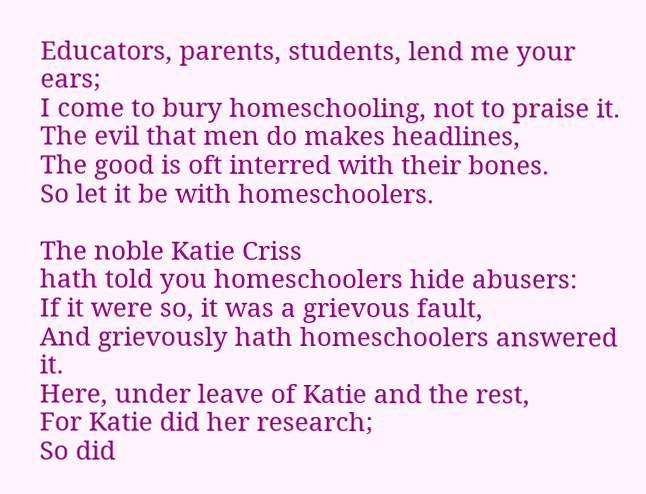Educators, parents, students, lend me your ears;
I come to bury homeschooling, not to praise it.
The evil that men do makes headlines,
The good is oft interred with their bones.
So let it be with homeschoolers.

The noble Katie Criss
hath told you homeschoolers hide abusers:
If it were so, it was a grievous fault,
And grievously hath homeschoolers answered it.
Here, under leave of Katie and the rest,
For Katie did her research;
So did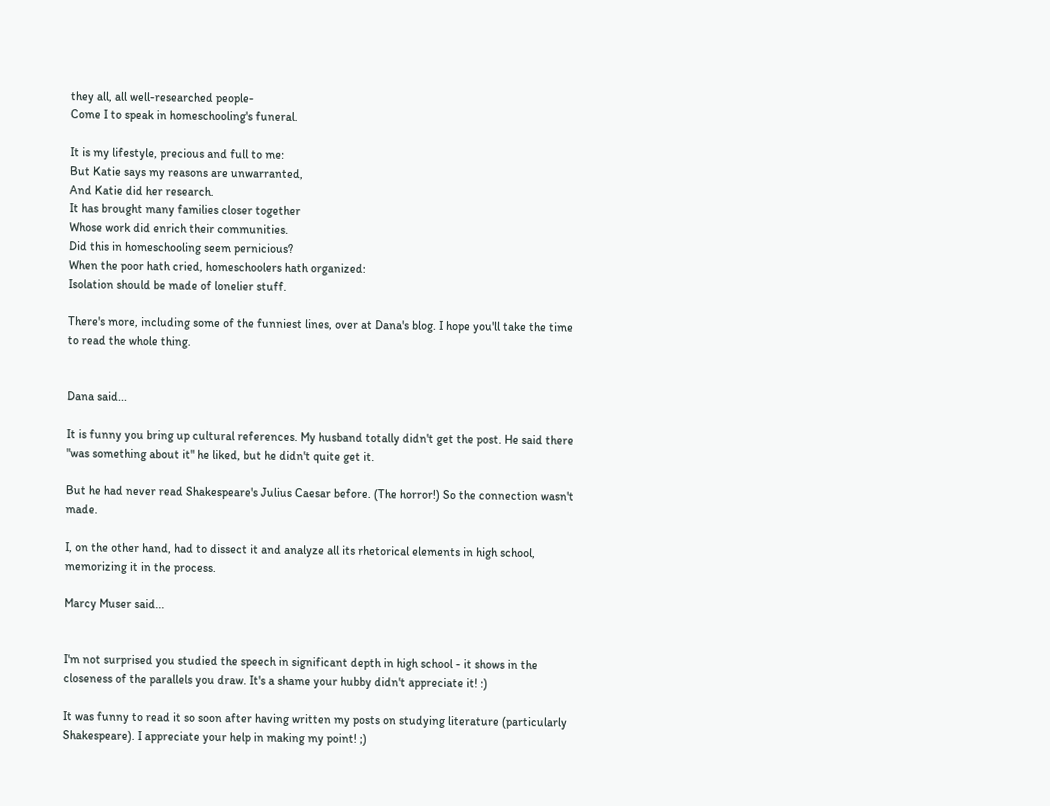they all, all well-researched people-
Come I to speak in homeschooling's funeral.

It is my lifestyle, precious and full to me:
But Katie says my reasons are unwarranted,
And Katie did her research.
It has brought many families closer together
Whose work did enrich their communities.
Did this in homeschooling seem pernicious?
When the poor hath cried, homeschoolers hath organized:
Isolation should be made of lonelier stuff.

There's more, including some of the funniest lines, over at Dana's blog. I hope you'll take the time to read the whole thing.


Dana said...

It is funny you bring up cultural references. My husband totally didn't get the post. He said there "was something about it" he liked, but he didn't quite get it.

But he had never read Shakespeare's Julius Caesar before. (The horror!) So the connection wasn't made.

I, on the other hand, had to dissect it and analyze all its rhetorical elements in high school, memorizing it in the process.

Marcy Muser said...


I'm not surprised you studied the speech in significant depth in high school - it shows in the closeness of the parallels you draw. It's a shame your hubby didn't appreciate it! :)

It was funny to read it so soon after having written my posts on studying literature (particularly Shakespeare). I appreciate your help in making my point! ;)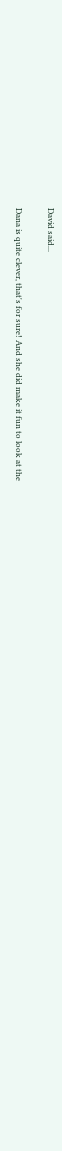David said...

Dana is quite clever, that's for sure! And she did make it fun to look at the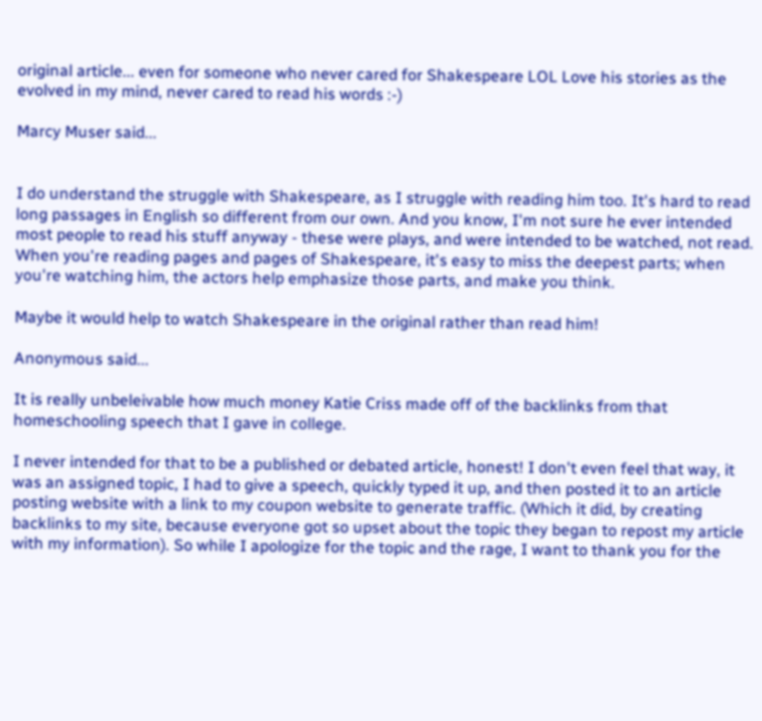original article... even for someone who never cared for Shakespeare LOL Love his stories as the evolved in my mind, never cared to read his words :-)

Marcy Muser said...


I do understand the struggle with Shakespeare, as I struggle with reading him too. It's hard to read long passages in English so different from our own. And you know, I'm not sure he ever intended most people to read his stuff anyway - these were plays, and were intended to be watched, not read. When you're reading pages and pages of Shakespeare, it's easy to miss the deepest parts; when you're watching him, the actors help emphasize those parts, and make you think.

Maybe it would help to watch Shakespeare in the original rather than read him!

Anonymous said...

It is really unbeleivable how much money Katie Criss made off of the backlinks from that homeschooling speech that I gave in college.

I never intended for that to be a published or debated article, honest! I don't even feel that way, it was an assigned topic, I had to give a speech, quickly typed it up, and then posted it to an article posting website with a link to my coupon website to generate traffic. (Which it did, by creating backlinks to my site, because everyone got so upset about the topic they began to repost my article with my information). So while I apologize for the topic and the rage, I want to thank you for the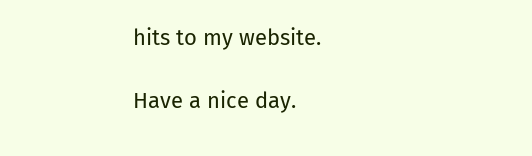hits to my website.

Have a nice day.